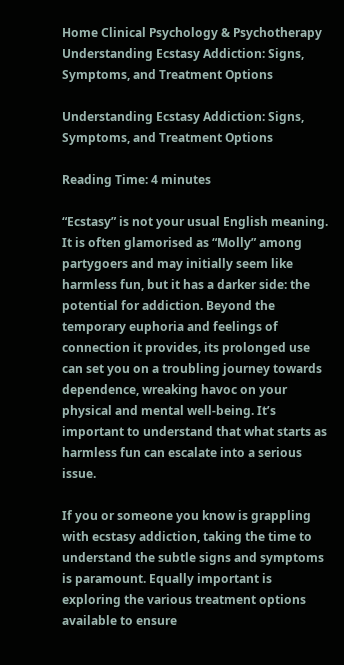Home Clinical Psychology & Psychotherapy Understanding Ecstasy Addiction: Signs, Symptoms, and Treatment Options

Understanding Ecstasy Addiction: Signs, Symptoms, and Treatment Options

Reading Time: 4 minutes

“Ecstasy” is not your usual English meaning. It is often glamorised as “Molly” among partygoers and may initially seem like harmless fun, but it has a darker side: the potential for addiction. Beyond the temporary euphoria and feelings of connection it provides, its prolonged use can set you on a troubling journey towards dependence, wreaking havoc on your physical and mental well-being. It’s important to understand that what starts as harmless fun can escalate into a serious issue.

If you or someone you know is grappling with ecstasy addiction, taking the time to understand the subtle signs and symptoms is paramount. Equally important is exploring the various treatment options available to ensure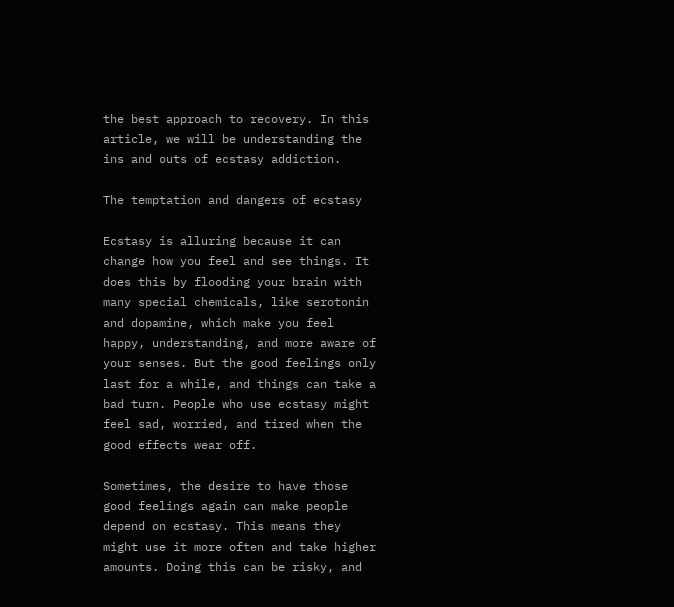the best approach to recovery. In this article, we will be understanding the ins and outs of ecstasy addiction.

The temptation and dangers of ecstasy

Ecstasy is alluring because it can change how you feel and see things. It does this by flooding your brain with many special chemicals, like serotonin and dopamine, which make you feel happy, understanding, and more aware of your senses. But the good feelings only last for a while, and things can take a bad turn. People who use ecstasy might feel sad, worried, and tired when the good effects wear off.

Sometimes, the desire to have those good feelings again can make people depend on ecstasy. This means they might use it more often and take higher amounts. Doing this can be risky, and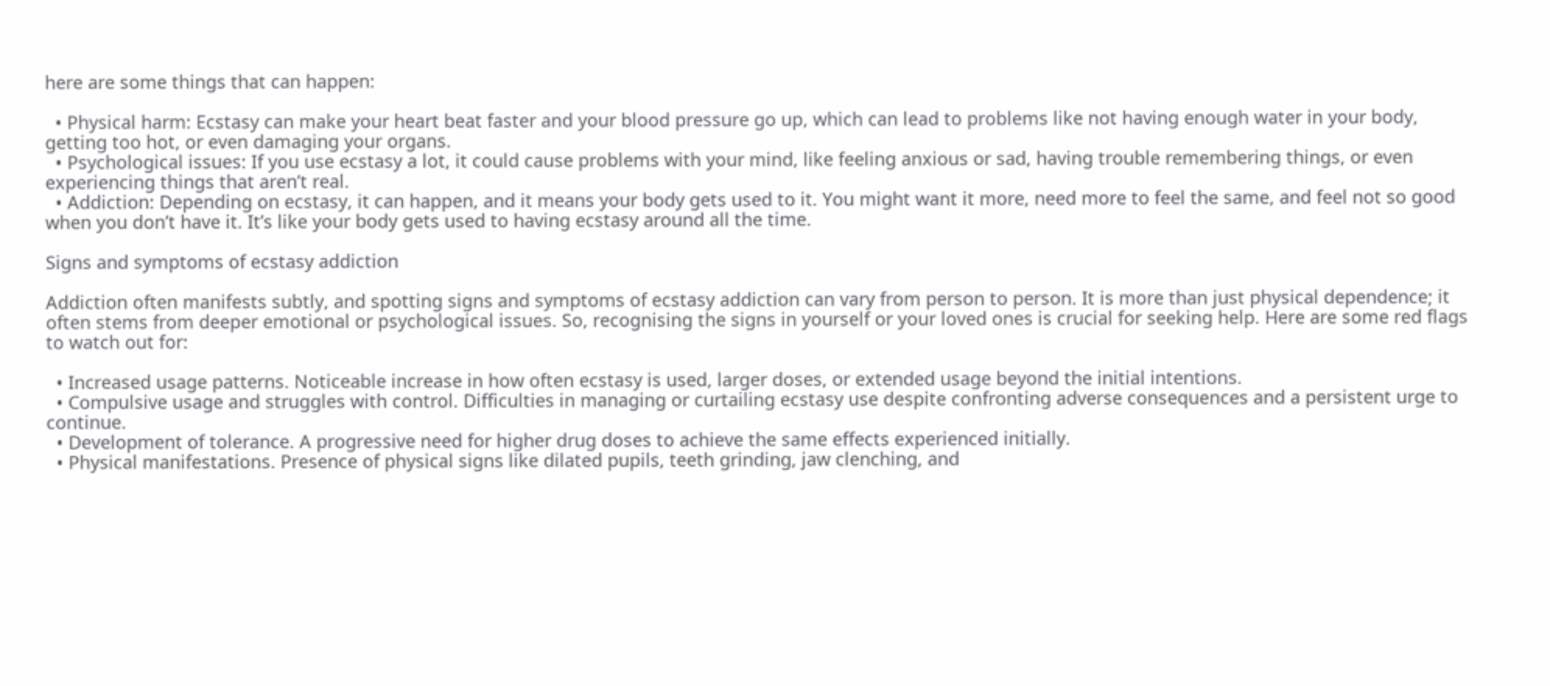here are some things that can happen:

  • Physical harm: Ecstasy can make your heart beat faster and your blood pressure go up, which can lead to problems like not having enough water in your body, getting too hot, or even damaging your organs.
  • Psychological issues: If you use ecstasy a lot, it could cause problems with your mind, like feeling anxious or sad, having trouble remembering things, or even experiencing things that aren’t real.
  • Addiction: Depending on ecstasy, it can happen, and it means your body gets used to it. You might want it more, need more to feel the same, and feel not so good when you don’t have it. It’s like your body gets used to having ecstasy around all the time.

Signs and symptoms of ecstasy addiction

Addiction often manifests subtly, and spotting signs and symptoms of ecstasy addiction can vary from person to person. It is more than just physical dependence; it often stems from deeper emotional or psychological issues. So, recognising the signs in yourself or your loved ones is crucial for seeking help. Here are some red flags to watch out for:

  • Increased usage patterns. Noticeable increase in how often ecstasy is used, larger doses, or extended usage beyond the initial intentions.
  • Compulsive usage and struggles with control. Difficulties in managing or curtailing ecstasy use despite confronting adverse consequences and a persistent urge to continue.
  • Development of tolerance. A progressive need for higher drug doses to achieve the same effects experienced initially.
  • Physical manifestations. Presence of physical signs like dilated pupils, teeth grinding, jaw clenching, and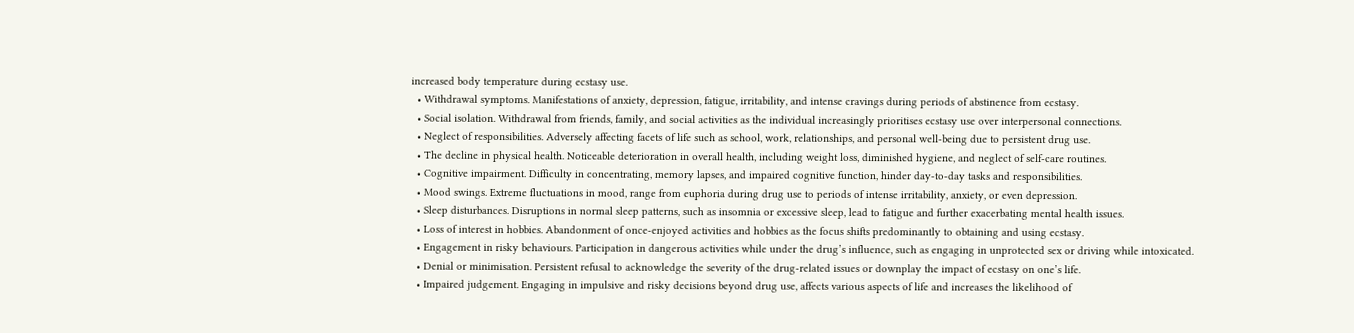increased body temperature during ecstasy use.
  • Withdrawal symptoms. Manifestations of anxiety, depression, fatigue, irritability, and intense cravings during periods of abstinence from ecstasy.
  • Social isolation. Withdrawal from friends, family, and social activities as the individual increasingly prioritises ecstasy use over interpersonal connections.
  • Neglect of responsibilities. Adversely affecting facets of life such as school, work, relationships, and personal well-being due to persistent drug use.
  • The decline in physical health. Noticeable deterioration in overall health, including weight loss, diminished hygiene, and neglect of self-care routines.
  • Cognitive impairment. Difficulty in concentrating, memory lapses, and impaired cognitive function, hinder day-to-day tasks and responsibilities.
  • Mood swings. Extreme fluctuations in mood, range from euphoria during drug use to periods of intense irritability, anxiety, or even depression.
  • Sleep disturbances. Disruptions in normal sleep patterns, such as insomnia or excessive sleep, lead to fatigue and further exacerbating mental health issues.
  • Loss of interest in hobbies. Abandonment of once-enjoyed activities and hobbies as the focus shifts predominantly to obtaining and using ecstasy.
  • Engagement in risky behaviours. Participation in dangerous activities while under the drug’s influence, such as engaging in unprotected sex or driving while intoxicated.
  • Denial or minimisation. Persistent refusal to acknowledge the severity of the drug-related issues or downplay the impact of ecstasy on one’s life.
  • Impaired judgement. Engaging in impulsive and risky decisions beyond drug use, affects various aspects of life and increases the likelihood of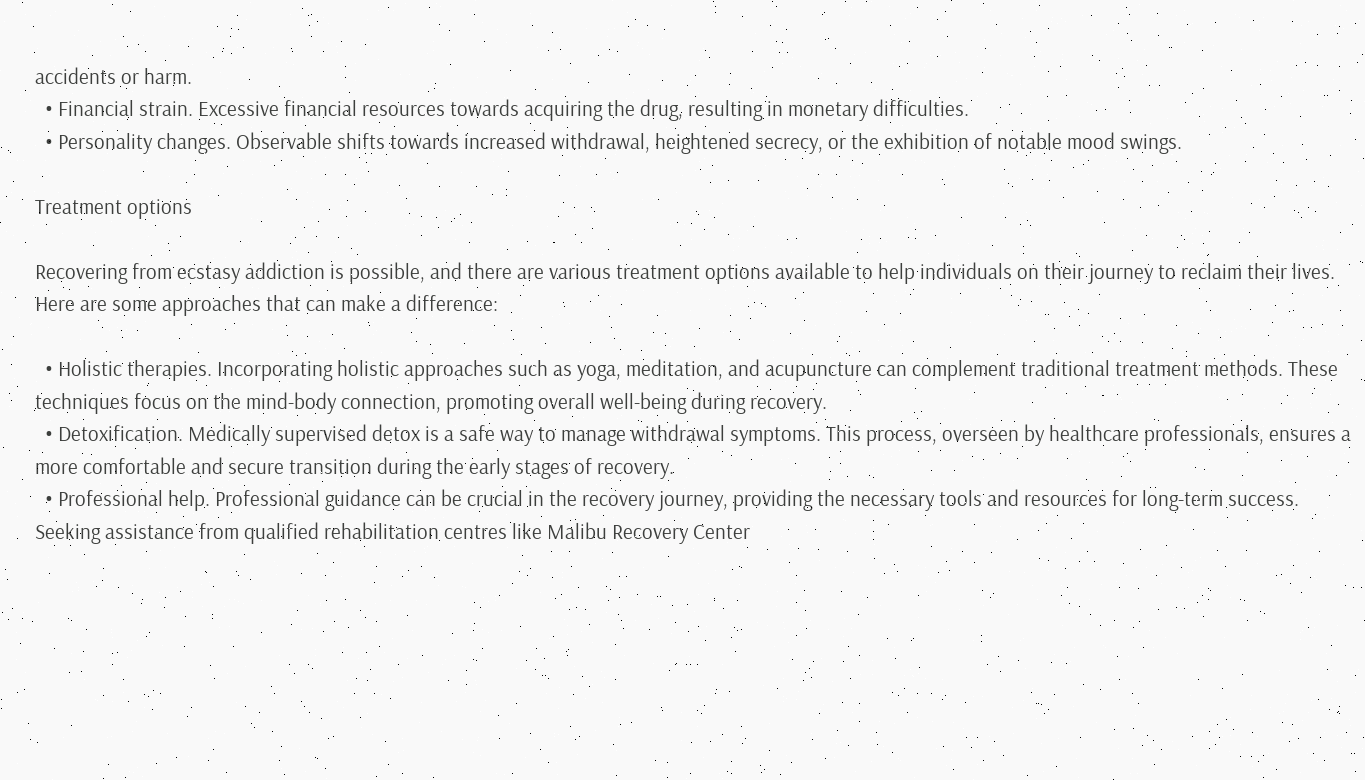accidents or harm.
  • Financial strain. Excessive financial resources towards acquiring the drug, resulting in monetary difficulties.
  • Personality changes. Observable shifts towards increased withdrawal, heightened secrecy, or the exhibition of notable mood swings.

Treatment options

Recovering from ecstasy addiction is possible, and there are various treatment options available to help individuals on their journey to reclaim their lives. Here are some approaches that can make a difference:

  • Holistic therapies. Incorporating holistic approaches such as yoga, meditation, and acupuncture can complement traditional treatment methods. These techniques focus on the mind-body connection, promoting overall well-being during recovery.
  • Detoxification. Medically supervised detox is a safe way to manage withdrawal symptoms. This process, overseen by healthcare professionals, ensures a more comfortable and secure transition during the early stages of recovery.
  • Professional help. Professional guidance can be crucial in the recovery journey, providing the necessary tools and resources for long-term success. Seeking assistance from qualified rehabilitation centres like Malibu Recovery Center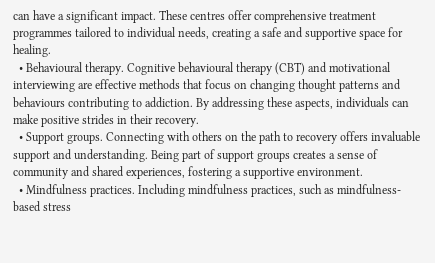can have a significant impact. These centres offer comprehensive treatment programmes tailored to individual needs, creating a safe and supportive space for healing.
  • Behavioural therapy. Cognitive behavioural therapy (CBT) and motivational interviewing are effective methods that focus on changing thought patterns and behaviours contributing to addiction. By addressing these aspects, individuals can make positive strides in their recovery.
  • Support groups. Connecting with others on the path to recovery offers invaluable support and understanding. Being part of support groups creates a sense of community and shared experiences, fostering a supportive environment.
  • Mindfulness practices. Including mindfulness practices, such as mindfulness-based stress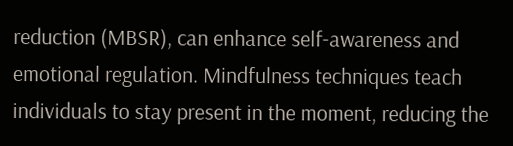reduction (MBSR), can enhance self-awareness and emotional regulation. Mindfulness techniques teach individuals to stay present in the moment, reducing the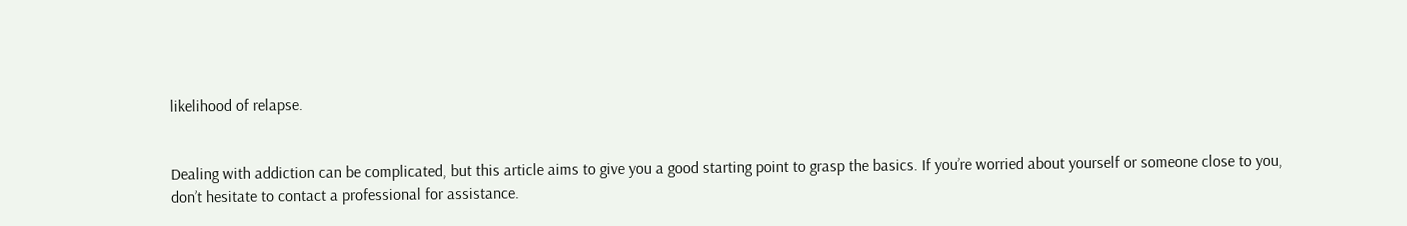likelihood of relapse.


Dealing with addiction can be complicated, but this article aims to give you a good starting point to grasp the basics. If you’re worried about yourself or someone close to you, don’t hesitate to contact a professional for assistance.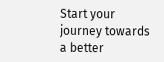Start your journey towards a better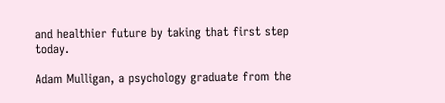and healthier future by taking that first step today.

Adam Mulligan, a psychology graduate from the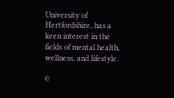University of Hertfordshire, has a keen interest in the fields of mental health, wellness, and lifestyle.

©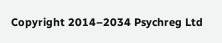Copyright 2014–2034 Psychreg Ltd